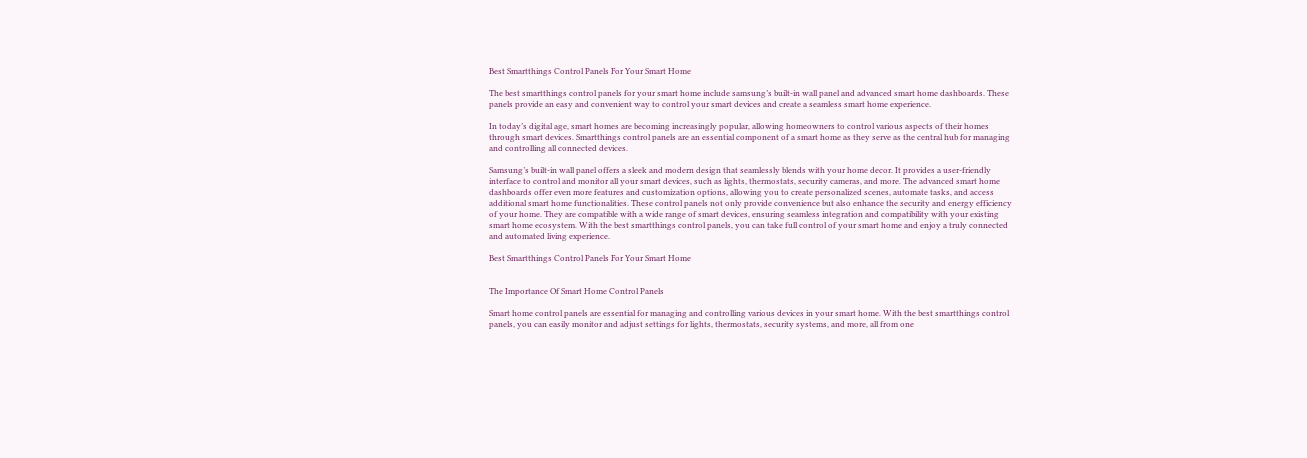Best Smartthings Control Panels For Your Smart Home

The best smartthings control panels for your smart home include samsung’s built-in wall panel and advanced smart home dashboards. These panels provide an easy and convenient way to control your smart devices and create a seamless smart home experience.

In today’s digital age, smart homes are becoming increasingly popular, allowing homeowners to control various aspects of their homes through smart devices. Smartthings control panels are an essential component of a smart home as they serve as the central hub for managing and controlling all connected devices.

Samsung’s built-in wall panel offers a sleek and modern design that seamlessly blends with your home decor. It provides a user-friendly interface to control and monitor all your smart devices, such as lights, thermostats, security cameras, and more. The advanced smart home dashboards offer even more features and customization options, allowing you to create personalized scenes, automate tasks, and access additional smart home functionalities. These control panels not only provide convenience but also enhance the security and energy efficiency of your home. They are compatible with a wide range of smart devices, ensuring seamless integration and compatibility with your existing smart home ecosystem. With the best smartthings control panels, you can take full control of your smart home and enjoy a truly connected and automated living experience.

Best Smartthings Control Panels For Your Smart Home


The Importance Of Smart Home Control Panels

Smart home control panels are essential for managing and controlling various devices in your smart home. With the best smartthings control panels, you can easily monitor and adjust settings for lights, thermostats, security systems, and more, all from one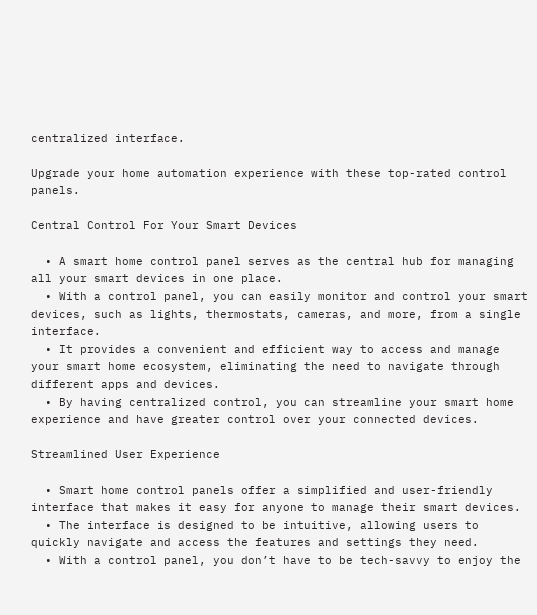centralized interface.

Upgrade your home automation experience with these top-rated control panels.

Central Control For Your Smart Devices

  • A smart home control panel serves as the central hub for managing all your smart devices in one place.
  • With a control panel, you can easily monitor and control your smart devices, such as lights, thermostats, cameras, and more, from a single interface.
  • It provides a convenient and efficient way to access and manage your smart home ecosystem, eliminating the need to navigate through different apps and devices.
  • By having centralized control, you can streamline your smart home experience and have greater control over your connected devices.

Streamlined User Experience

  • Smart home control panels offer a simplified and user-friendly interface that makes it easy for anyone to manage their smart devices.
  • The interface is designed to be intuitive, allowing users to quickly navigate and access the features and settings they need.
  • With a control panel, you don’t have to be tech-savvy to enjoy the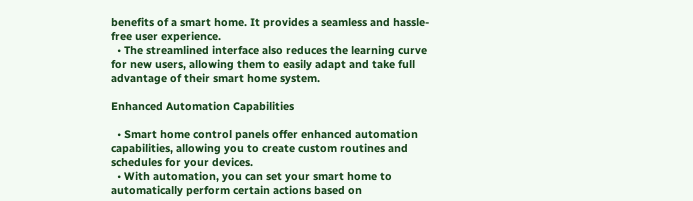benefits of a smart home. It provides a seamless and hassle-free user experience.
  • The streamlined interface also reduces the learning curve for new users, allowing them to easily adapt and take full advantage of their smart home system.

Enhanced Automation Capabilities

  • Smart home control panels offer enhanced automation capabilities, allowing you to create custom routines and schedules for your devices.
  • With automation, you can set your smart home to automatically perform certain actions based on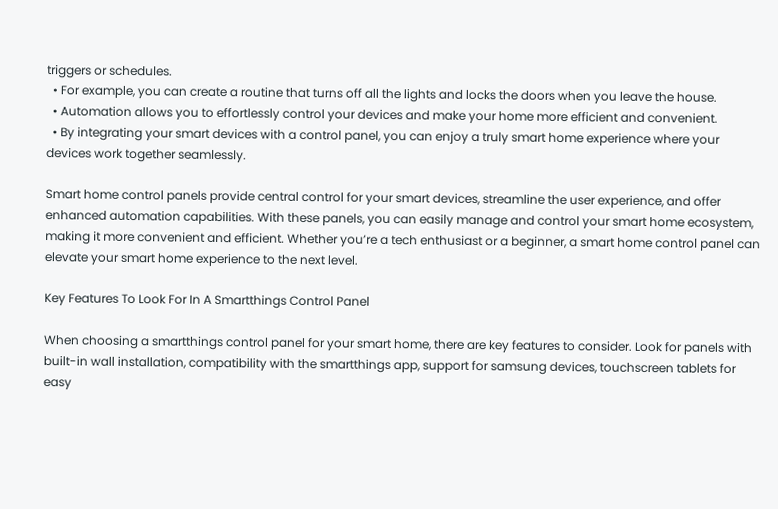triggers or schedules.
  • For example, you can create a routine that turns off all the lights and locks the doors when you leave the house.
  • Automation allows you to effortlessly control your devices and make your home more efficient and convenient.
  • By integrating your smart devices with a control panel, you can enjoy a truly smart home experience where your devices work together seamlessly.

Smart home control panels provide central control for your smart devices, streamline the user experience, and offer enhanced automation capabilities. With these panels, you can easily manage and control your smart home ecosystem, making it more convenient and efficient. Whether you’re a tech enthusiast or a beginner, a smart home control panel can elevate your smart home experience to the next level.

Key Features To Look For In A Smartthings Control Panel

When choosing a smartthings control panel for your smart home, there are key features to consider. Look for panels with built-in wall installation, compatibility with the smartthings app, support for samsung devices, touchscreen tablets for easy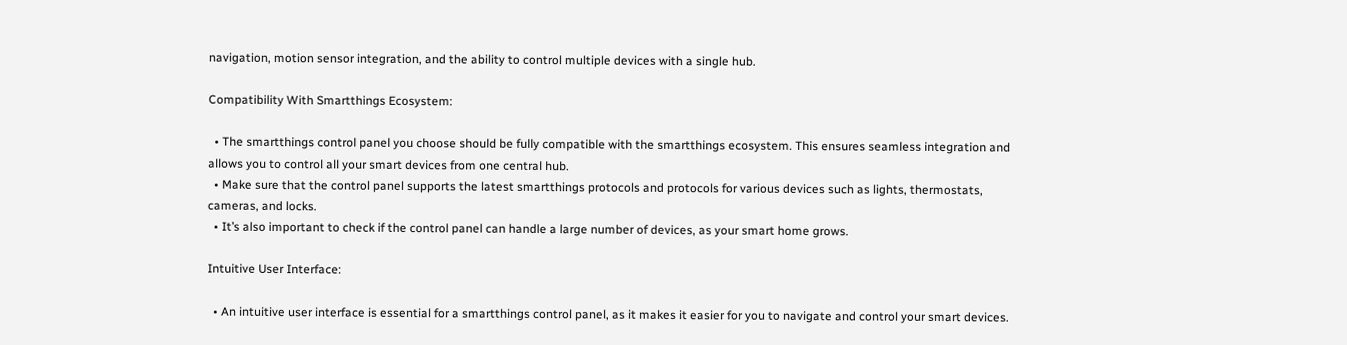navigation, motion sensor integration, and the ability to control multiple devices with a single hub.

Compatibility With Smartthings Ecosystem:

  • The smartthings control panel you choose should be fully compatible with the smartthings ecosystem. This ensures seamless integration and allows you to control all your smart devices from one central hub.
  • Make sure that the control panel supports the latest smartthings protocols and protocols for various devices such as lights, thermostats, cameras, and locks.
  • It’s also important to check if the control panel can handle a large number of devices, as your smart home grows.

Intuitive User Interface:

  • An intuitive user interface is essential for a smartthings control panel, as it makes it easier for you to navigate and control your smart devices.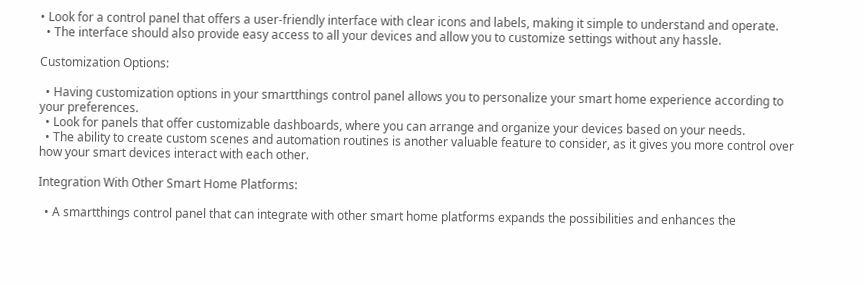• Look for a control panel that offers a user-friendly interface with clear icons and labels, making it simple to understand and operate.
  • The interface should also provide easy access to all your devices and allow you to customize settings without any hassle.

Customization Options:

  • Having customization options in your smartthings control panel allows you to personalize your smart home experience according to your preferences.
  • Look for panels that offer customizable dashboards, where you can arrange and organize your devices based on your needs.
  • The ability to create custom scenes and automation routines is another valuable feature to consider, as it gives you more control over how your smart devices interact with each other.

Integration With Other Smart Home Platforms:

  • A smartthings control panel that can integrate with other smart home platforms expands the possibilities and enhances the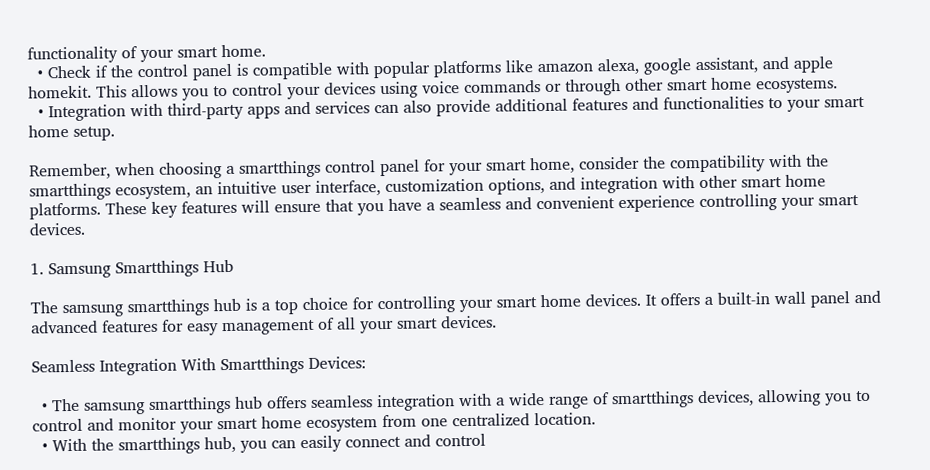functionality of your smart home.
  • Check if the control panel is compatible with popular platforms like amazon alexa, google assistant, and apple homekit. This allows you to control your devices using voice commands or through other smart home ecosystems.
  • Integration with third-party apps and services can also provide additional features and functionalities to your smart home setup.

Remember, when choosing a smartthings control panel for your smart home, consider the compatibility with the smartthings ecosystem, an intuitive user interface, customization options, and integration with other smart home platforms. These key features will ensure that you have a seamless and convenient experience controlling your smart devices.

1. Samsung Smartthings Hub

The samsung smartthings hub is a top choice for controlling your smart home devices. It offers a built-in wall panel and advanced features for easy management of all your smart devices.

Seamless Integration With Smartthings Devices:

  • The samsung smartthings hub offers seamless integration with a wide range of smartthings devices, allowing you to control and monitor your smart home ecosystem from one centralized location.
  • With the smartthings hub, you can easily connect and control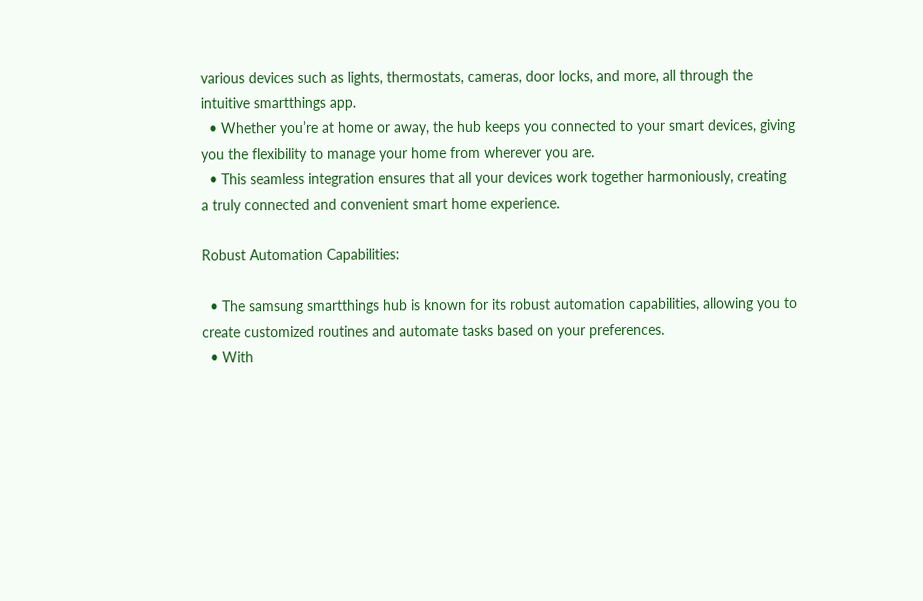various devices such as lights, thermostats, cameras, door locks, and more, all through the intuitive smartthings app.
  • Whether you’re at home or away, the hub keeps you connected to your smart devices, giving you the flexibility to manage your home from wherever you are.
  • This seamless integration ensures that all your devices work together harmoniously, creating a truly connected and convenient smart home experience.

Robust Automation Capabilities:

  • The samsung smartthings hub is known for its robust automation capabilities, allowing you to create customized routines and automate tasks based on your preferences.
  • With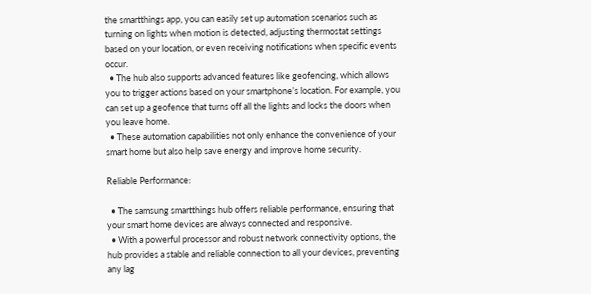the smartthings app, you can easily set up automation scenarios such as turning on lights when motion is detected, adjusting thermostat settings based on your location, or even receiving notifications when specific events occur.
  • The hub also supports advanced features like geofencing, which allows you to trigger actions based on your smartphone’s location. For example, you can set up a geofence that turns off all the lights and locks the doors when you leave home.
  • These automation capabilities not only enhance the convenience of your smart home but also help save energy and improve home security.

Reliable Performance:

  • The samsung smartthings hub offers reliable performance, ensuring that your smart home devices are always connected and responsive.
  • With a powerful processor and robust network connectivity options, the hub provides a stable and reliable connection to all your devices, preventing any lag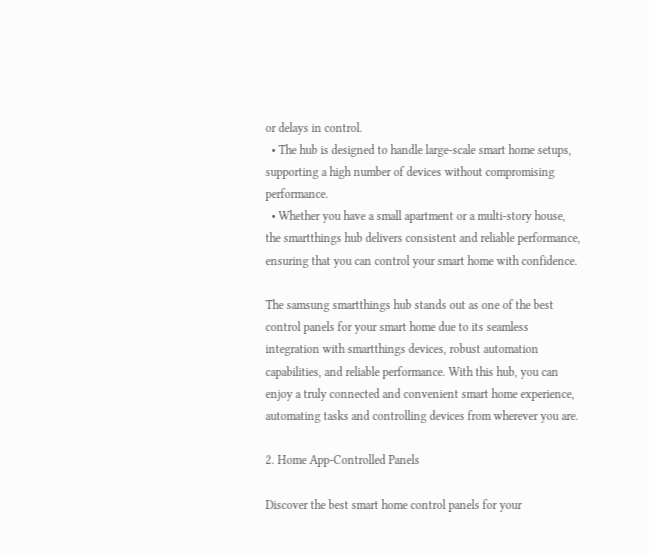or delays in control.
  • The hub is designed to handle large-scale smart home setups, supporting a high number of devices without compromising performance.
  • Whether you have a small apartment or a multi-story house, the smartthings hub delivers consistent and reliable performance, ensuring that you can control your smart home with confidence.

The samsung smartthings hub stands out as one of the best control panels for your smart home due to its seamless integration with smartthings devices, robust automation capabilities, and reliable performance. With this hub, you can enjoy a truly connected and convenient smart home experience, automating tasks and controlling devices from wherever you are.

2. Home App-Controlled Panels

Discover the best smart home control panels for your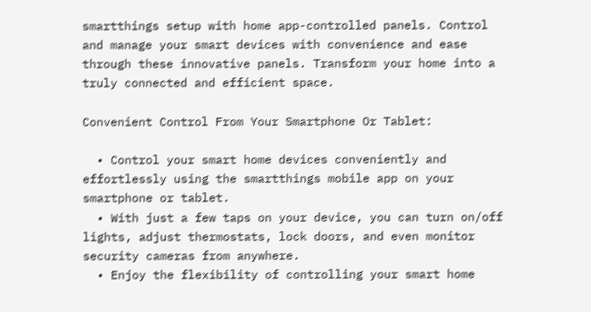smartthings setup with home app-controlled panels. Control and manage your smart devices with convenience and ease through these innovative panels. Transform your home into a truly connected and efficient space.

Convenient Control From Your Smartphone Or Tablet:

  • Control your smart home devices conveniently and effortlessly using the smartthings mobile app on your smartphone or tablet.
  • With just a few taps on your device, you can turn on/off lights, adjust thermostats, lock doors, and even monitor security cameras from anywhere.
  • Enjoy the flexibility of controlling your smart home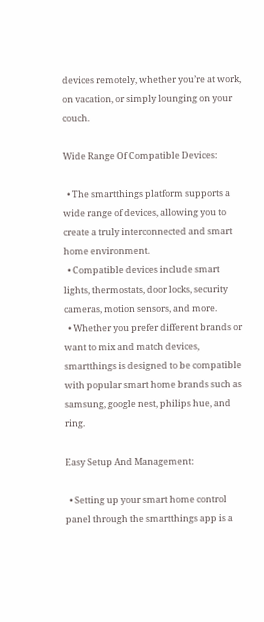devices remotely, whether you’re at work, on vacation, or simply lounging on your couch.

Wide Range Of Compatible Devices:

  • The smartthings platform supports a wide range of devices, allowing you to create a truly interconnected and smart home environment.
  • Compatible devices include smart lights, thermostats, door locks, security cameras, motion sensors, and more.
  • Whether you prefer different brands or want to mix and match devices, smartthings is designed to be compatible with popular smart home brands such as samsung, google nest, philips hue, and ring.

Easy Setup And Management:

  • Setting up your smart home control panel through the smartthings app is a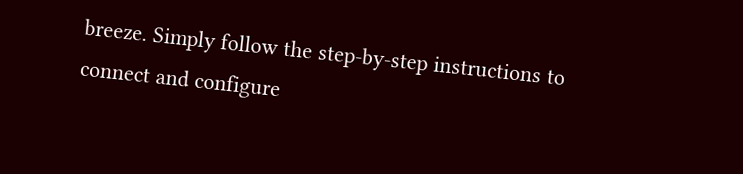breeze. Simply follow the step-by-step instructions to connect and configure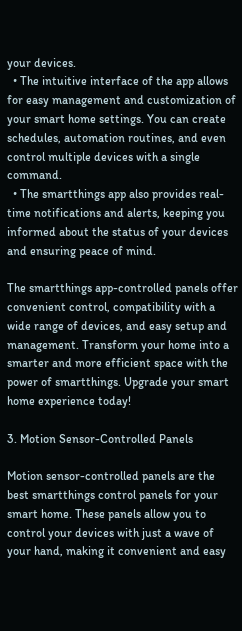your devices.
  • The intuitive interface of the app allows for easy management and customization of your smart home settings. You can create schedules, automation routines, and even control multiple devices with a single command.
  • The smartthings app also provides real-time notifications and alerts, keeping you informed about the status of your devices and ensuring peace of mind.

The smartthings app-controlled panels offer convenient control, compatibility with a wide range of devices, and easy setup and management. Transform your home into a smarter and more efficient space with the power of smartthings. Upgrade your smart home experience today!

3. Motion Sensor-Controlled Panels

Motion sensor-controlled panels are the best smartthings control panels for your smart home. These panels allow you to control your devices with just a wave of your hand, making it convenient and easy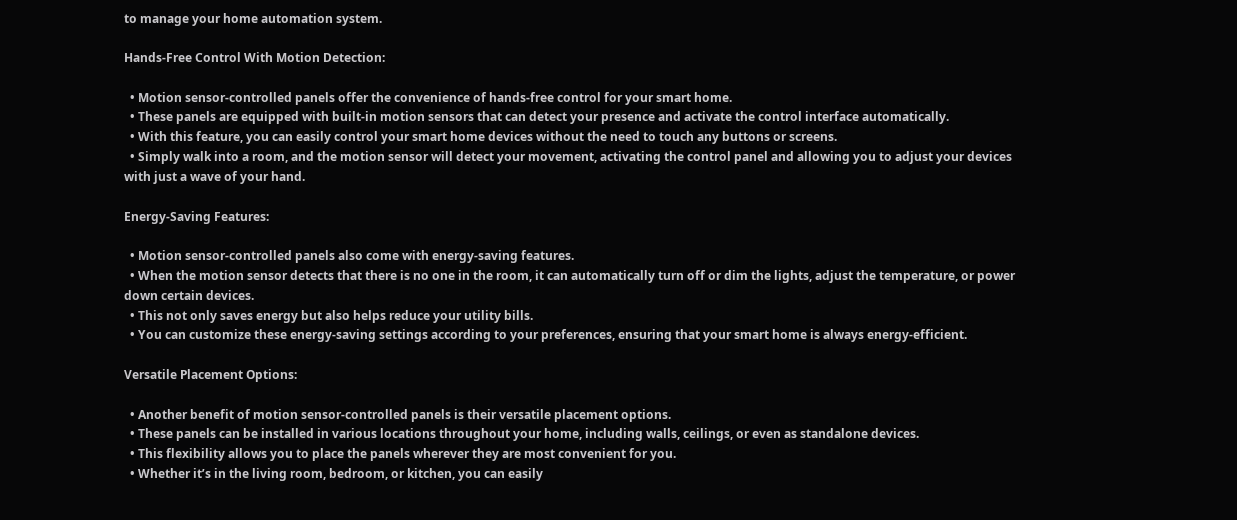to manage your home automation system.

Hands-Free Control With Motion Detection:

  • Motion sensor-controlled panels offer the convenience of hands-free control for your smart home.
  • These panels are equipped with built-in motion sensors that can detect your presence and activate the control interface automatically.
  • With this feature, you can easily control your smart home devices without the need to touch any buttons or screens.
  • Simply walk into a room, and the motion sensor will detect your movement, activating the control panel and allowing you to adjust your devices with just a wave of your hand.

Energy-Saving Features:

  • Motion sensor-controlled panels also come with energy-saving features.
  • When the motion sensor detects that there is no one in the room, it can automatically turn off or dim the lights, adjust the temperature, or power down certain devices.
  • This not only saves energy but also helps reduce your utility bills.
  • You can customize these energy-saving settings according to your preferences, ensuring that your smart home is always energy-efficient.

Versatile Placement Options:

  • Another benefit of motion sensor-controlled panels is their versatile placement options.
  • These panels can be installed in various locations throughout your home, including walls, ceilings, or even as standalone devices.
  • This flexibility allows you to place the panels wherever they are most convenient for you.
  • Whether it’s in the living room, bedroom, or kitchen, you can easily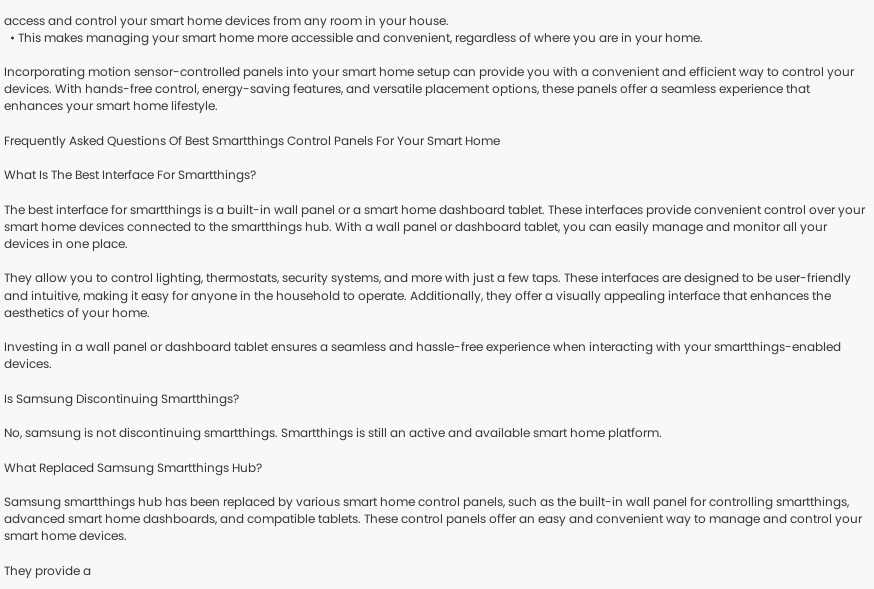access and control your smart home devices from any room in your house.
  • This makes managing your smart home more accessible and convenient, regardless of where you are in your home.

Incorporating motion sensor-controlled panels into your smart home setup can provide you with a convenient and efficient way to control your devices. With hands-free control, energy-saving features, and versatile placement options, these panels offer a seamless experience that enhances your smart home lifestyle.

Frequently Asked Questions Of Best Smartthings Control Panels For Your Smart Home

What Is The Best Interface For Smartthings?

The best interface for smartthings is a built-in wall panel or a smart home dashboard tablet. These interfaces provide convenient control over your smart home devices connected to the smartthings hub. With a wall panel or dashboard tablet, you can easily manage and monitor all your devices in one place.

They allow you to control lighting, thermostats, security systems, and more with just a few taps. These interfaces are designed to be user-friendly and intuitive, making it easy for anyone in the household to operate. Additionally, they offer a visually appealing interface that enhances the aesthetics of your home.

Investing in a wall panel or dashboard tablet ensures a seamless and hassle-free experience when interacting with your smartthings-enabled devices.

Is Samsung Discontinuing Smartthings?

No, samsung is not discontinuing smartthings. Smartthings is still an active and available smart home platform.

What Replaced Samsung Smartthings Hub?

Samsung smartthings hub has been replaced by various smart home control panels, such as the built-in wall panel for controlling smartthings, advanced smart home dashboards, and compatible tablets. These control panels offer an easy and convenient way to manage and control your smart home devices.

They provide a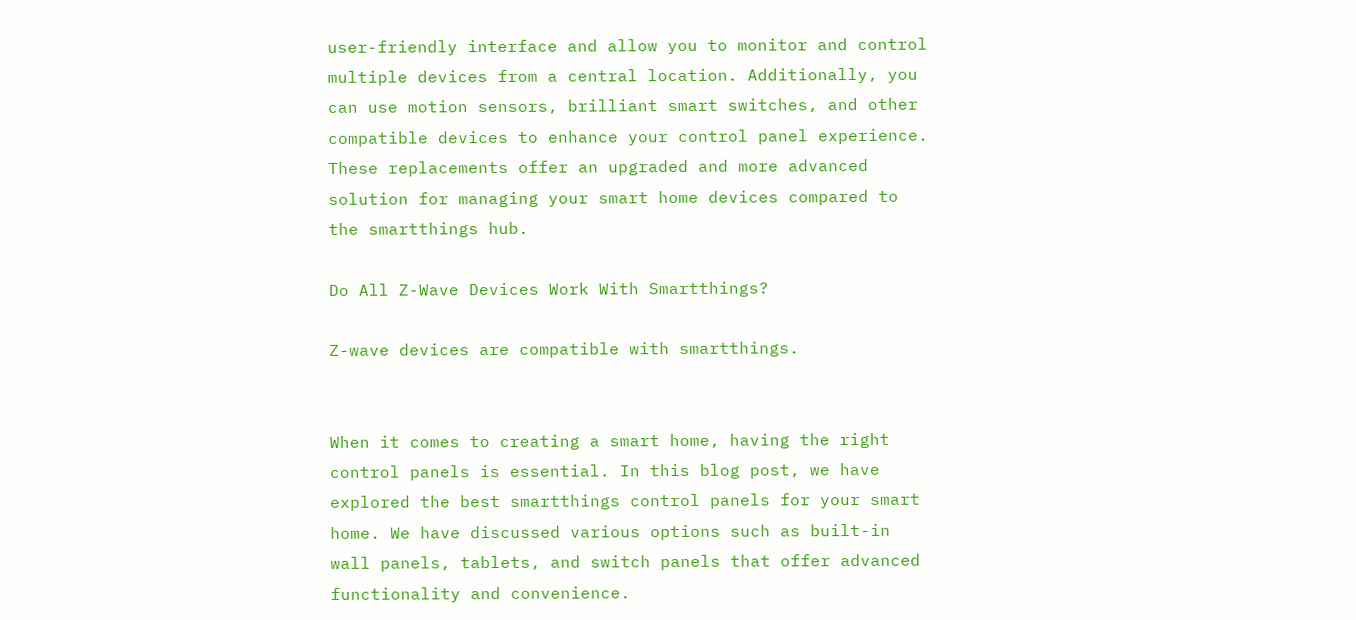user-friendly interface and allow you to monitor and control multiple devices from a central location. Additionally, you can use motion sensors, brilliant smart switches, and other compatible devices to enhance your control panel experience. These replacements offer an upgraded and more advanced solution for managing your smart home devices compared to the smartthings hub.

Do All Z-Wave Devices Work With Smartthings?

Z-wave devices are compatible with smartthings.


When it comes to creating a smart home, having the right control panels is essential. In this blog post, we have explored the best smartthings control panels for your smart home. We have discussed various options such as built-in wall panels, tablets, and switch panels that offer advanced functionality and convenience.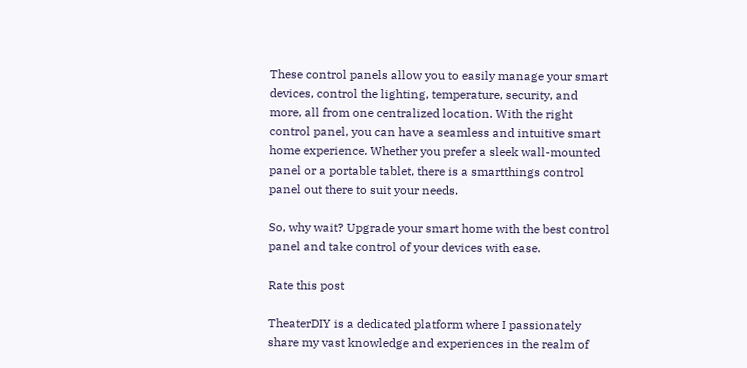These control panels allow you to easily manage your smart devices, control the lighting, temperature, security, and more, all from one centralized location. With the right control panel, you can have a seamless and intuitive smart home experience. Whether you prefer a sleek wall-mounted panel or a portable tablet, there is a smartthings control panel out there to suit your needs.

So, why wait? Upgrade your smart home with the best control panel and take control of your devices with ease.

Rate this post

TheaterDIY is a dedicated platform where I passionately share my vast knowledge and experiences in the realm of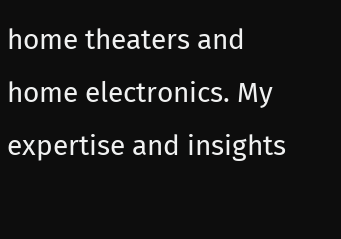home theaters and home electronics. My expertise and insights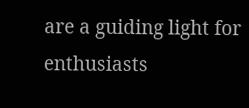are a guiding light for enthusiasts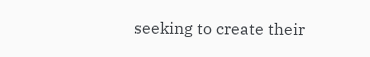seeking to create their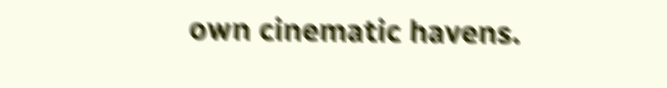own cinematic havens.